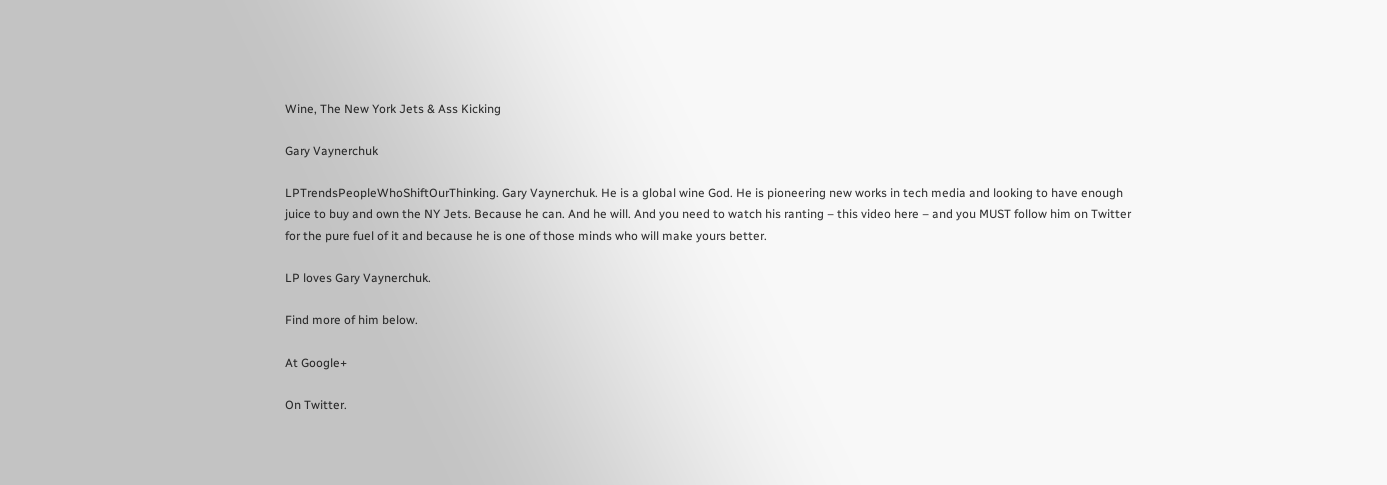Wine, The New York Jets & Ass Kicking

Gary Vaynerchuk

LPTrendsPeopleWhoShiftOurThinking. Gary Vaynerchuk. He is a global wine God. He is pioneering new works in tech media and looking to have enough juice to buy and own the NY Jets. Because he can. And he will. And you need to watch his ranting – this video here – and you MUST follow him on Twitter for the pure fuel of it and because he is one of those minds who will make yours better.

LP loves Gary Vaynerchuk.

Find more of him below.

At Google+

On Twitter.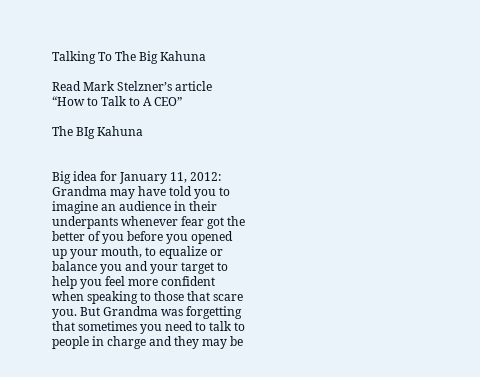Talking To The Big Kahuna

Read Mark Stelzner’s article “How to Talk to A CEO”

The BIg Kahuna


Big idea for January 11, 2012: Grandma may have told you to imagine an audience in their underpants whenever fear got the better of you before you opened up your mouth, to equalize or balance you and your target to help you feel more confident when speaking to those that scare you. But Grandma was forgetting that sometimes you need to talk to people in charge and they may be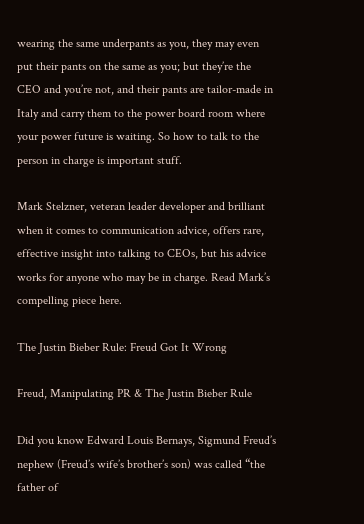wearing the same underpants as you, they may even put their pants on the same as you; but they’re the CEO and you’re not, and their pants are tailor-made in Italy and carry them to the power board room where your power future is waiting. So how to talk to the person in charge is important stuff.

Mark Stelzner, veteran leader developer and brilliant when it comes to communication advice, offers rare, effective insight into talking to CEOs, but his advice works for anyone who may be in charge. Read Mark’s compelling piece here.

The Justin Bieber Rule: Freud Got It Wrong

Freud, Manipulating PR & The Justin Bieber Rule

Did you know Edward Louis Bernays, Sigmund Freud’s nephew (Freud’s wife’s brother’s son) was called “the father of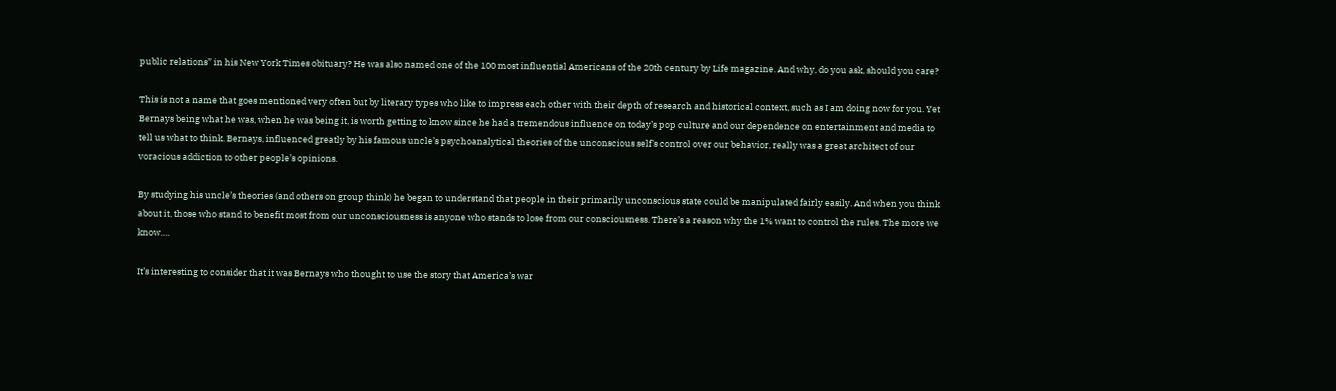public relations” in his New York Times obituary? He was also named one of the 100 most influential Americans of the 20th century by Life magazine. And why, do you ask, should you care?

This is not a name that goes mentioned very often but by literary types who like to impress each other with their depth of research and historical context, such as I am doing now for you. Yet Bernays being what he was, when he was being it, is worth getting to know since he had a tremendous influence on today’s pop culture and our dependence on entertainment and media to tell us what to think. Bernays, influenced greatly by his famous uncle’s psychoanalytical theories of the unconscious self’s control over our behavior, really was a great architect of our voracious addiction to other people’s opinions.

By studying his uncle’s theories (and others on group think) he began to understand that people in their primarily unconscious state could be manipulated fairly easily. And when you think about it, those who stand to benefit most from our unconsciousness is anyone who stands to lose from our consciousness. There’s a reason why the 1% want to control the rules. The more we know….

It’s interesting to consider that it was Bernays who thought to use the story that America’s war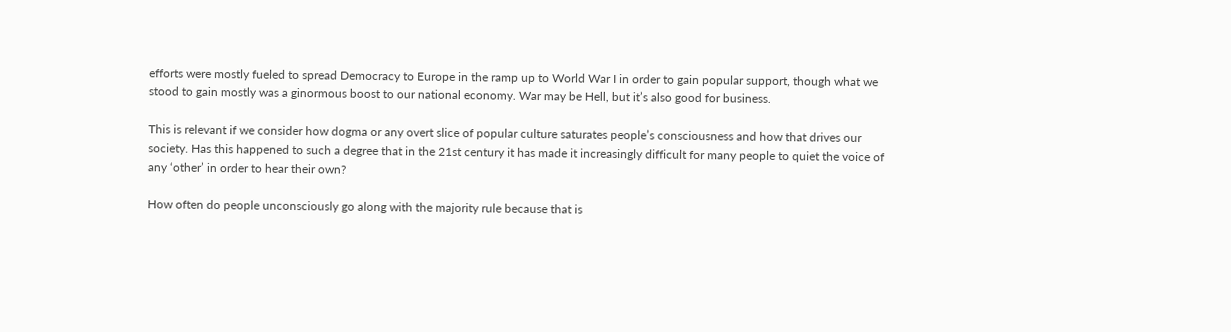efforts were mostly fueled to spread Democracy to Europe in the ramp up to World War I in order to gain popular support, though what we stood to gain mostly was a ginormous boost to our national economy. War may be Hell, but it’s also good for business.

This is relevant if we consider how dogma or any overt slice of popular culture saturates people’s consciousness and how that drives our society. Has this happened to such a degree that in the 21st century it has made it increasingly difficult for many people to quiet the voice of any ‘other’ in order to hear their own?

How often do people unconsciously go along with the majority rule because that is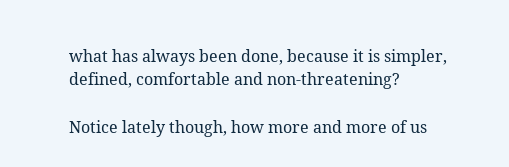what has always been done, because it is simpler, defined, comfortable and non-threatening?

Notice lately though, how more and more of us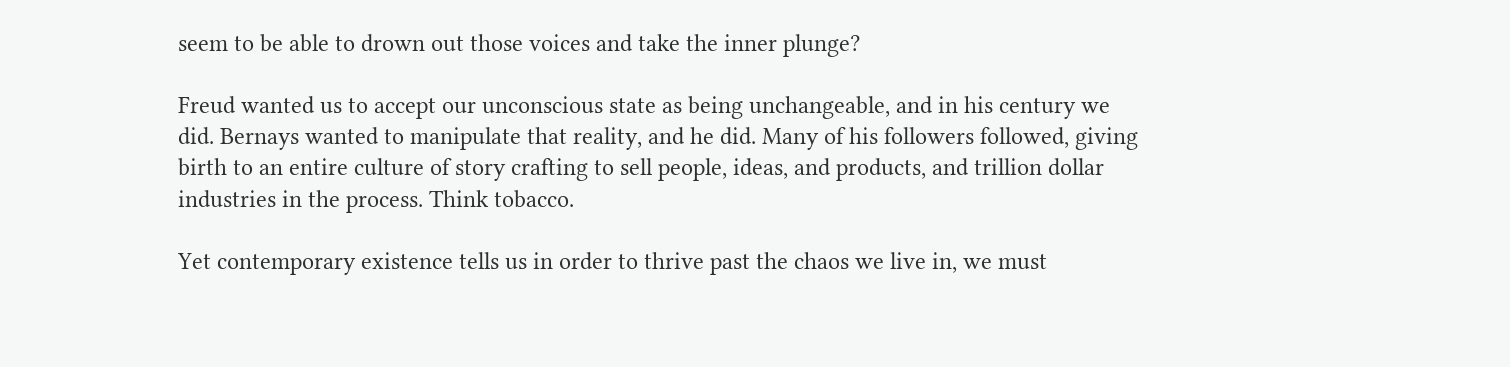seem to be able to drown out those voices and take the inner plunge?

Freud wanted us to accept our unconscious state as being unchangeable, and in his century we did. Bernays wanted to manipulate that reality, and he did. Many of his followers followed, giving birth to an entire culture of story crafting to sell people, ideas, and products, and trillion dollar industries in the process. Think tobacco.

Yet contemporary existence tells us in order to thrive past the chaos we live in, we must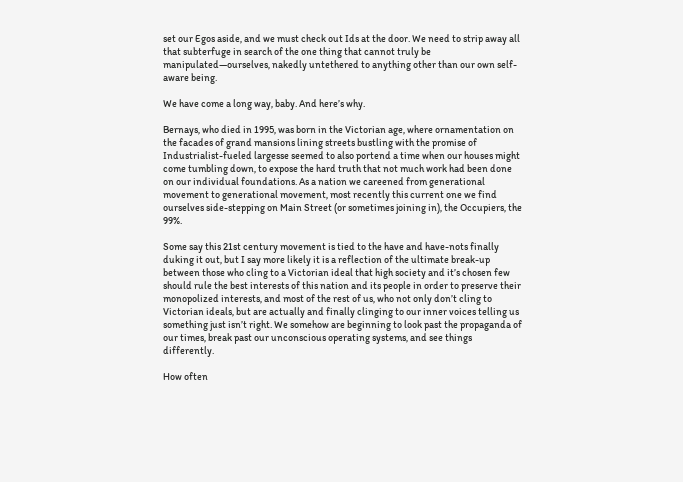set our Egos aside, and we must check out Ids at the door. We need to strip away all that subterfuge in search of the one thing that cannot truly be manipulated—ourselves, nakedly untethered to anything other than our own self-aware being.

We have come a long way, baby. And here’s why.

Bernays, who died in 1995, was born in the Victorian age, where ornamentation on the facades of grand mansions lining streets bustling with the promise of Industrialist-fueled largesse seemed to also portend a time when our houses might come tumbling down, to expose the hard truth that not much work had been done on our individual foundations. As a nation we careened from generational movement to generational movement, most recently this current one we find ourselves side-stepping on Main Street (or sometimes joining in), the Occupiers, the 99%.

Some say this 21st century movement is tied to the have and have-nots finally duking it out, but I say more likely it is a reflection of the ultimate break-up between those who cling to a Victorian ideal that high society and it’s chosen few should rule the best interests of this nation and its people in order to preserve their monopolized interests, and most of the rest of us, who not only don’t cling to Victorian ideals, but are actually and finally clinging to our inner voices telling us something just isn’t right. We somehow are beginning to look past the propaganda of our times, break past our unconscious operating systems, and see things differently.

How often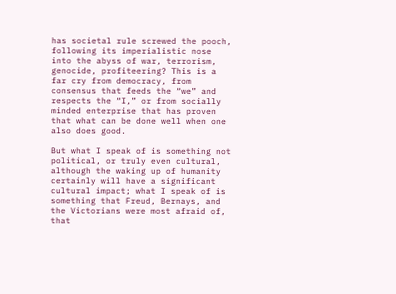has societal rule screwed the pooch, following its imperialistic nose into the abyss of war, terrorism, genocide, profiteering? This is a far cry from democracy, from consensus that feeds the “we” and respects the “I,” or from socially minded enterprise that has proven that what can be done well when one also does good.

But what I speak of is something not political, or truly even cultural, although the waking up of humanity certainly will have a significant cultural impact; what I speak of is something that Freud, Bernays, and the Victorians were most afraid of, that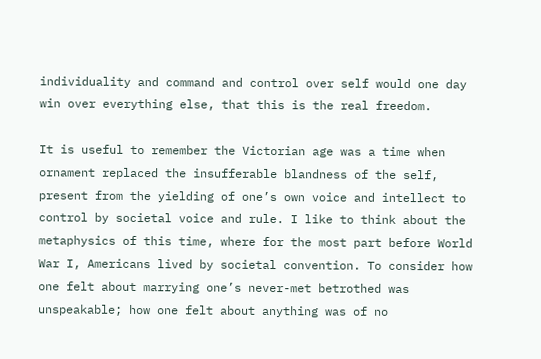individuality and command and control over self would one day win over everything else, that this is the real freedom.

It is useful to remember the Victorian age was a time when ornament replaced the insufferable blandness of the self, present from the yielding of one’s own voice and intellect to control by societal voice and rule. I like to think about the metaphysics of this time, where for the most part before World War I, Americans lived by societal convention. To consider how one felt about marrying one’s never-met betrothed was unspeakable; how one felt about anything was of no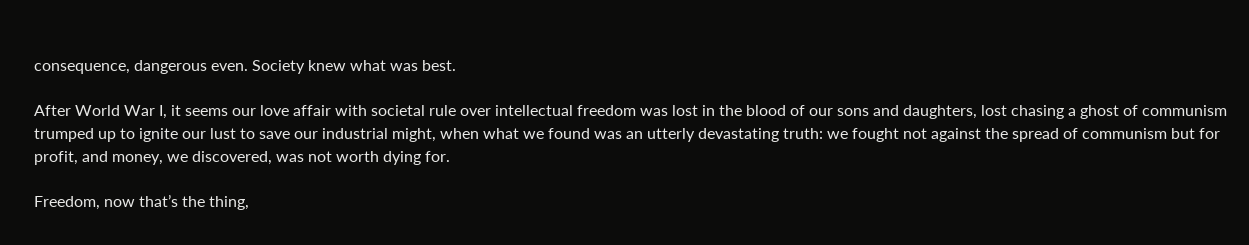consequence, dangerous even. Society knew what was best.

After World War I, it seems our love affair with societal rule over intellectual freedom was lost in the blood of our sons and daughters, lost chasing a ghost of communism trumped up to ignite our lust to save our industrial might, when what we found was an utterly devastating truth: we fought not against the spread of communism but for profit, and money, we discovered, was not worth dying for.

Freedom, now that’s the thing,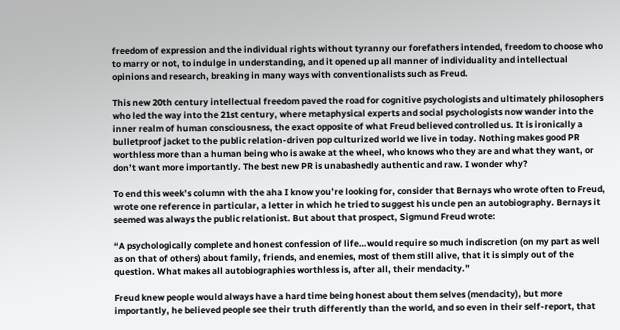freedom of expression and the individual rights without tyranny our forefathers intended, freedom to choose who to marry or not, to indulge in understanding, and it opened up all manner of individuality and intellectual opinions and research, breaking in many ways with conventionalists such as Freud.

This new 20th century intellectual freedom paved the road for cognitive psychologists and ultimately philosophers who led the way into the 21st century, where metaphysical experts and social psychologists now wander into the inner realm of human consciousness, the exact opposite of what Freud believed controlled us. It is ironically a bulletproof jacket to the public relation-driven pop culturized world we live in today. Nothing makes good PR worthless more than a human being who is awake at the wheel, who knows who they are and what they want, or don’t want more importantly. The best new PR is unabashedly authentic and raw. I wonder why?

To end this week’s column with the aha I know you’re looking for, consider that Bernays who wrote often to Freud, wrote one reference in particular, a letter in which he tried to suggest his uncle pen an autobiography. Bernays it seemed was always the public relationist. But about that prospect, Sigmund Freud wrote:

“A psychologically complete and honest confession of life…would require so much indiscretion (on my part as well as on that of others) about family, friends, and enemies, most of them still alive, that it is simply out of the question. What makes all autobiographies worthless is, after all, their mendacity.”

Freud knew people would always have a hard time being honest about them selves (mendacity), but more importantly, he believed people see their truth differently than the world, and so even in their self-report, that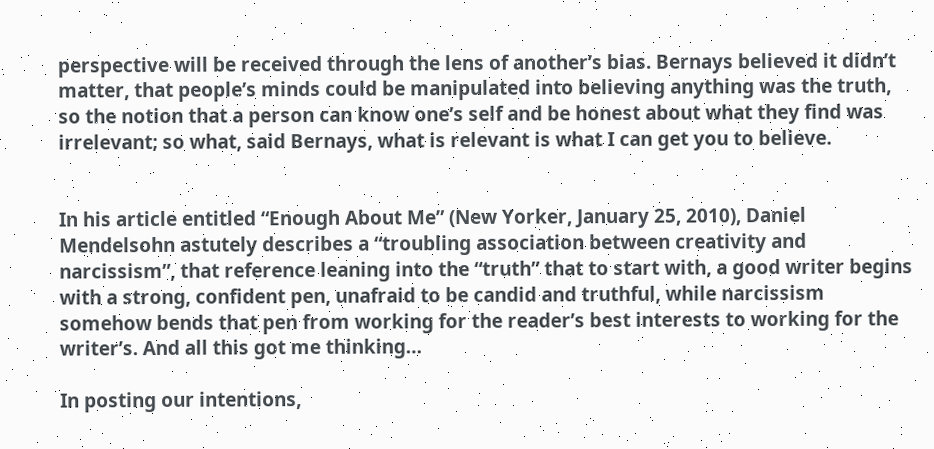perspective will be received through the lens of another’s bias. Bernays believed it didn’t matter, that people’s minds could be manipulated into believing anything was the truth, so the notion that a person can know one’s self and be honest about what they find was irrelevant; so what, said Bernays, what is relevant is what I can get you to believe.


In his article entitled “Enough About Me” (New Yorker, January 25, 2010), Daniel Mendelsohn astutely describes a “troubling association between creativity and narcissism”, that reference leaning into the “truth” that to start with, a good writer begins with a strong, confident pen, unafraid to be candid and truthful, while narcissism somehow bends that pen from working for the reader’s best interests to working for the writer’s. And all this got me thinking…

In posting our intentions,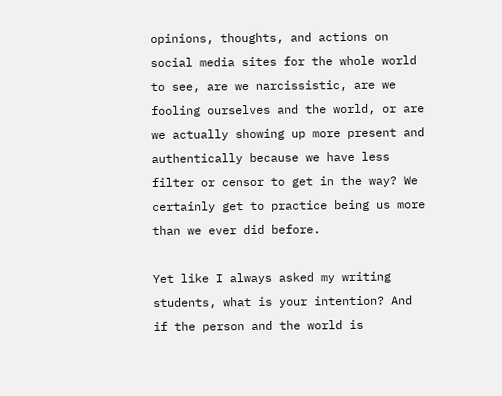opinions, thoughts, and actions on social media sites for the whole world to see, are we narcissistic, are we fooling ourselves and the world, or are we actually showing up more present and authentically because we have less filter or censor to get in the way? We certainly get to practice being us more than we ever did before.

Yet like I always asked my writing students, what is your intention? And if the person and the world is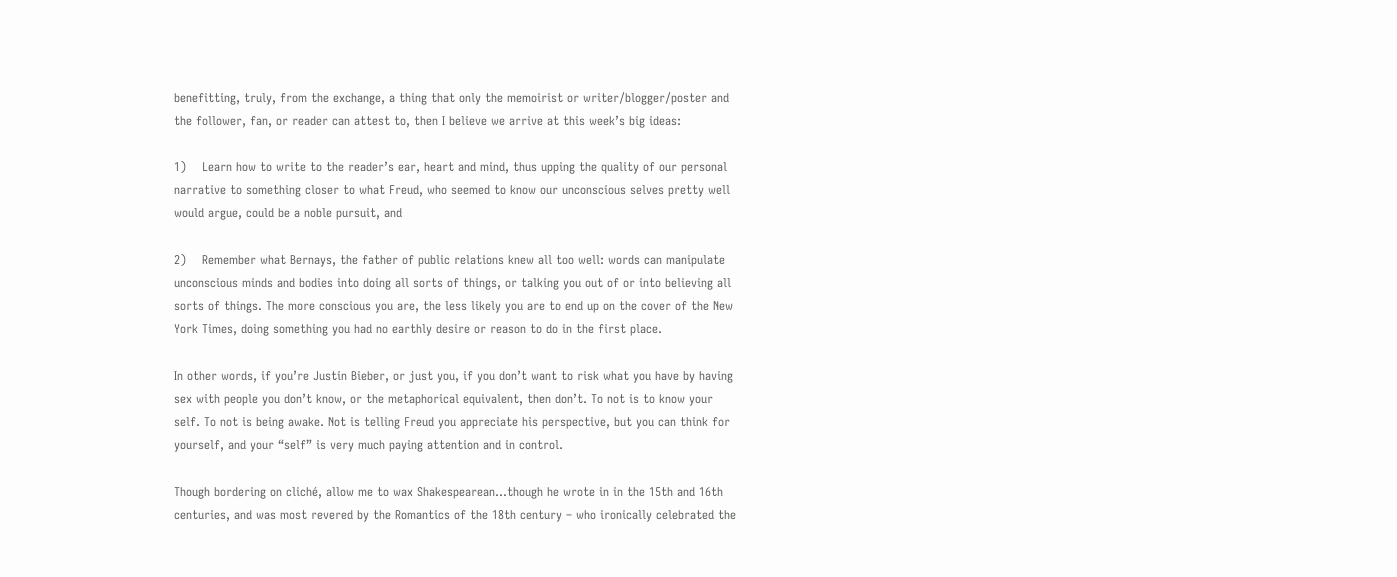benefitting, truly, from the exchange, a thing that only the memoirist or writer/blogger/poster and the follower, fan, or reader can attest to, then I believe we arrive at this week’s big ideas:

1)    Learn how to write to the reader’s ear, heart and mind, thus upping the quality of our personal narrative to something closer to what Freud, who seemed to know our unconscious selves pretty well would argue, could be a noble pursuit, and

2)    Remember what Bernays, the father of public relations knew all too well: words can manipulate unconscious minds and bodies into doing all sorts of things, or talking you out of or into believing all sorts of things. The more conscious you are, the less likely you are to end up on the cover of the New York Times, doing something you had no earthly desire or reason to do in the first place.

In other words, if you’re Justin Bieber, or just you, if you don’t want to risk what you have by having sex with people you don’t know, or the metaphorical equivalent, then don’t. To not is to know your self. To not is being awake. Not is telling Freud you appreciate his perspective, but you can think for yourself, and your “self” is very much paying attention and in control.

Though bordering on cliché, allow me to wax Shakespearean…though he wrote in in the 15th and 16th centuries, and was most revered by the Romantics of the 18th century – who ironically celebrated the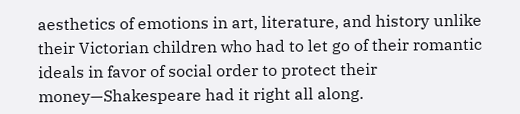aesthetics of emotions in art, literature, and history unlike their Victorian children who had to let go of their romantic ideals in favor of social order to protect their money—Shakespeare had it right all along.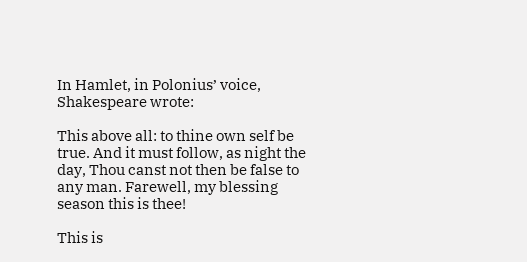In Hamlet, in Polonius’ voice, Shakespeare wrote:

This above all: to thine own self be true. And it must follow, as night the day, Thou canst not then be false to any man. Farewell, my blessing season this is thee!

This is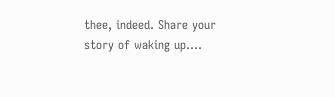thee, indeed. Share your story of waking up….